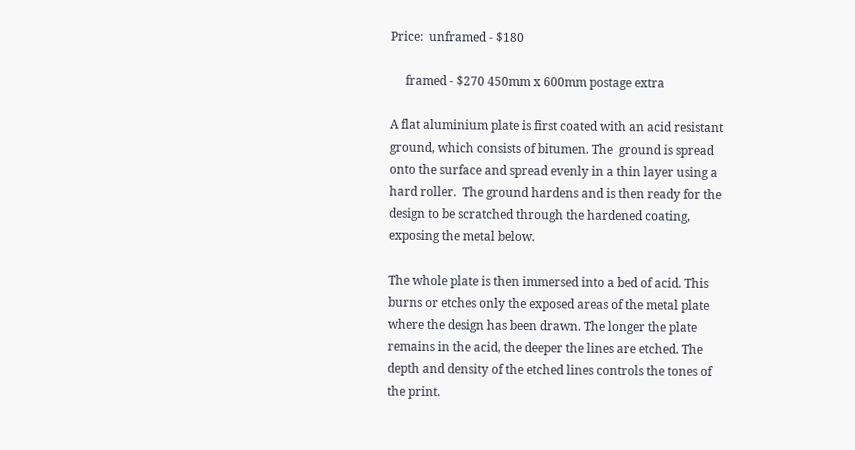Price:  unframed - $180

     framed - $270 450mm x 600mm postage extra

A flat aluminium plate is first coated with an acid resistant ground, which consists of bitumen. The  ground is spread onto the surface and spread evenly in a thin layer using a hard roller.  The ground hardens and is then ready for the design to be scratched through the hardened coating, exposing the metal below.

The whole plate is then immersed into a bed of acid. This burns or etches only the exposed areas of the metal plate where the design has been drawn. The longer the plate remains in the acid, the deeper the lines are etched. The depth and density of the etched lines controls the tones of the print.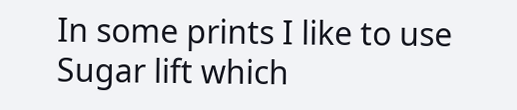In some prints I like to use Sugar lift which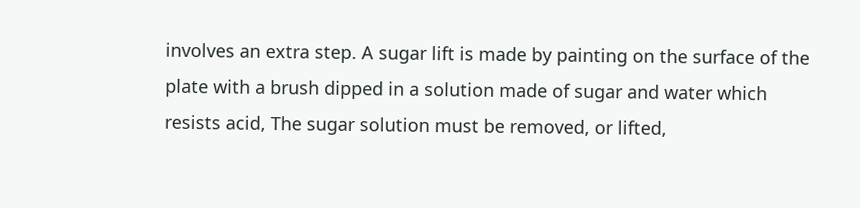involves an extra step. A sugar lift is made by painting on the surface of the plate with a brush dipped in a solution made of sugar and water which resists acid, The sugar solution must be removed, or lifted,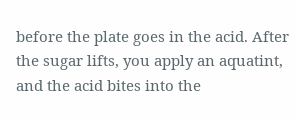before the plate goes in the acid. After the sugar lifts, you apply an aquatint, and the acid bites into the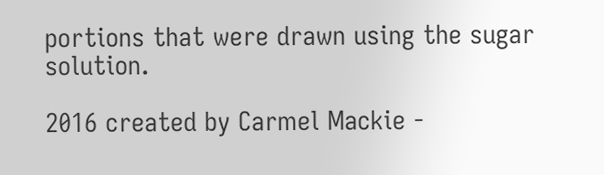portions that were drawn using the sugar solution.

2016 created by Carmel Mackie -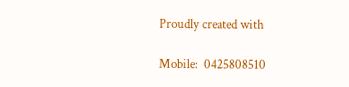Proudly created with

Mobile:  0425808510